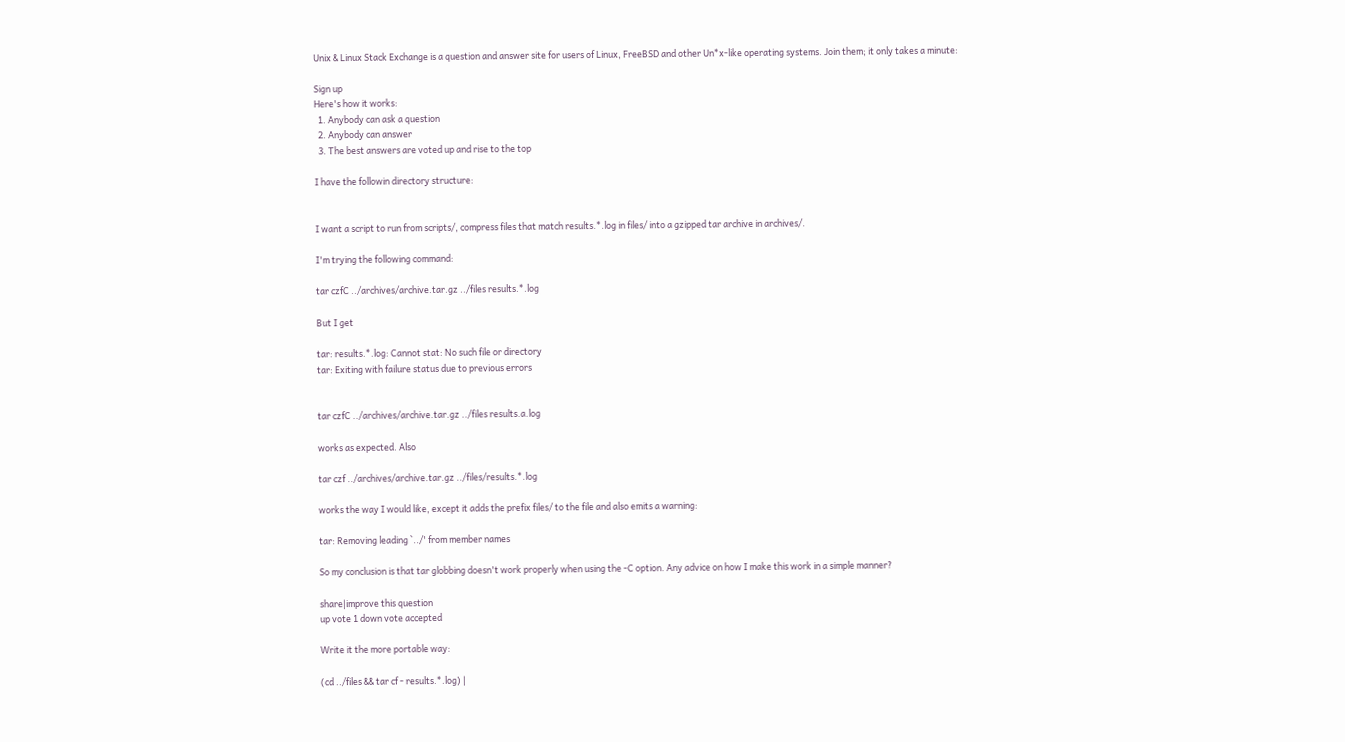Unix & Linux Stack Exchange is a question and answer site for users of Linux, FreeBSD and other Un*x-like operating systems. Join them; it only takes a minute:

Sign up
Here's how it works:
  1. Anybody can ask a question
  2. Anybody can answer
  3. The best answers are voted up and rise to the top

I have the followin directory structure:


I want a script to run from scripts/, compress files that match results.*.log in files/ into a gzipped tar archive in archives/.

I'm trying the following command:

tar czfC ../archives/archive.tar.gz ../files results.*.log

But I get

tar: results.*.log: Cannot stat: No such file or directory
tar: Exiting with failure status due to previous errors


tar czfC ../archives/archive.tar.gz ../files results.a.log

works as expected. Also

tar czf ../archives/archive.tar.gz ../files/results.*.log

works the way I would like, except it adds the prefix files/ to the file and also emits a warning:

tar: Removing leading `../' from member names

So my conclusion is that tar globbing doesn't work properly when using the -C option. Any advice on how I make this work in a simple manner?

share|improve this question
up vote 1 down vote accepted

Write it the more portable way:

(cd ../files && tar cf - results.*.log) |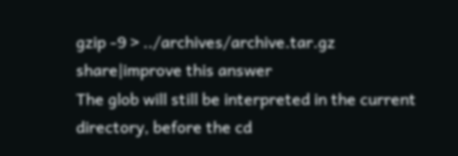gzip -9 > ../archives/archive.tar.gz
share|improve this answer
The glob will still be interpreted in the current directory, before the cd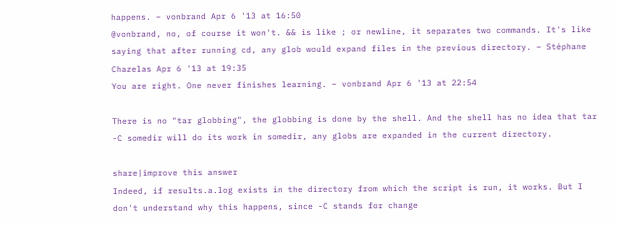happens. – vonbrand Apr 6 '13 at 16:50
@vonbrand, no, of course it won't. && is like ; or newline, it separates two commands. It's like saying that after running cd, any glob would expand files in the previous directory. – Stéphane Chazelas Apr 6 '13 at 19:35
You are right. One never finishes learning. – vonbrand Apr 6 '13 at 22:54

There is no "tar globbing", the globbing is done by the shell. And the shell has no idea that tar -C somedir will do its work in somedir, any globs are expanded in the current directory.

share|improve this answer
Indeed, if results.a.log exists in the directory from which the script is run, it works. But I don't understand why this happens, since -C stands for change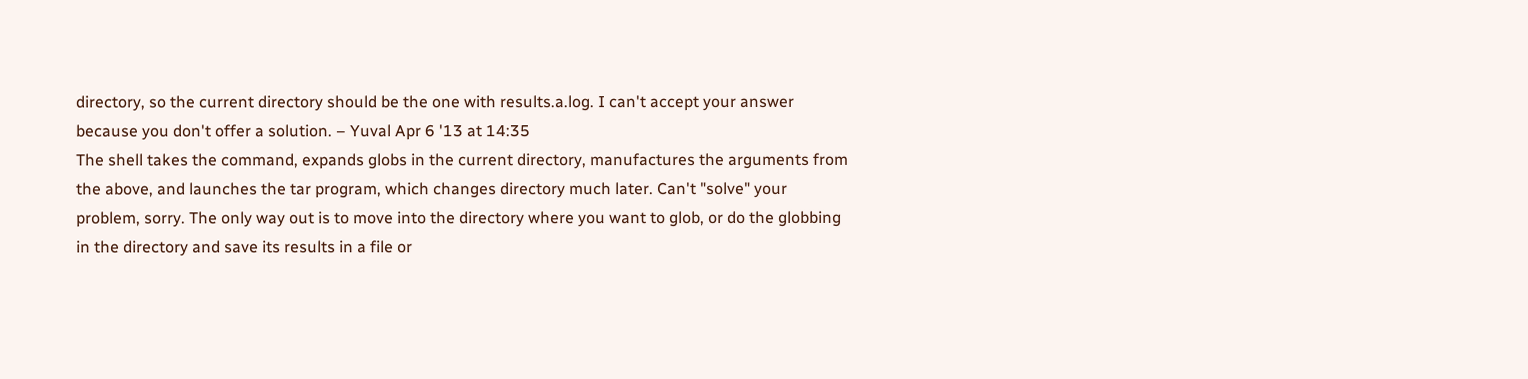directory, so the current directory should be the one with results.a.log. I can't accept your answer because you don't offer a solution. – Yuval Apr 6 '13 at 14:35
The shell takes the command, expands globs in the current directory, manufactures the arguments from the above, and launches the tar program, which changes directory much later. Can't "solve" your problem, sorry. The only way out is to move into the directory where you want to glob, or do the globbing in the directory and save its results in a file or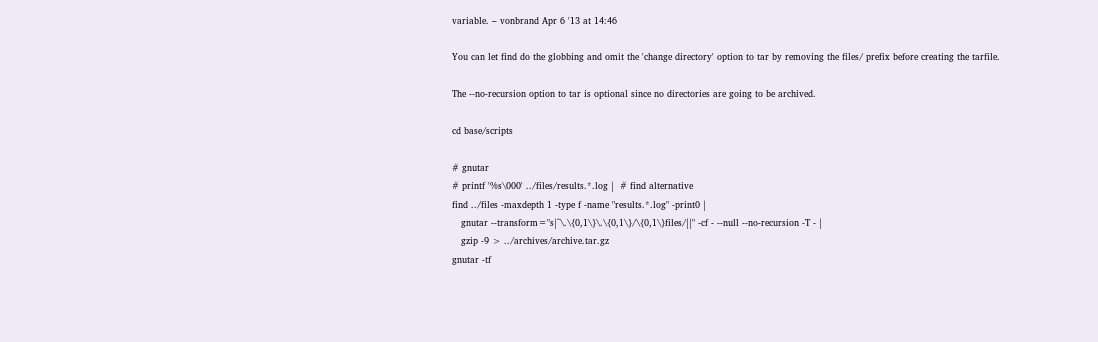variable. – vonbrand Apr 6 '13 at 14:46

You can let find do the globbing and omit the 'change directory' option to tar by removing the files/ prefix before creating the tarfile.

The --no-recursion option to tar is optional since no directories are going to be archived.

cd base/scripts

# gnutar
# printf '%s\000' ../files/results.*.log |  # find alternative
find ../files -maxdepth 1 -type f -name "results.*.log" -print0 |
   gnutar --transform="s|^\.\{0,1\}\.\{0,1\}/\{0,1\}files/||" -cf - --null --no-recursion -T - |
   gzip -9 > ../archives/archive.tar.gz
gnutar -tf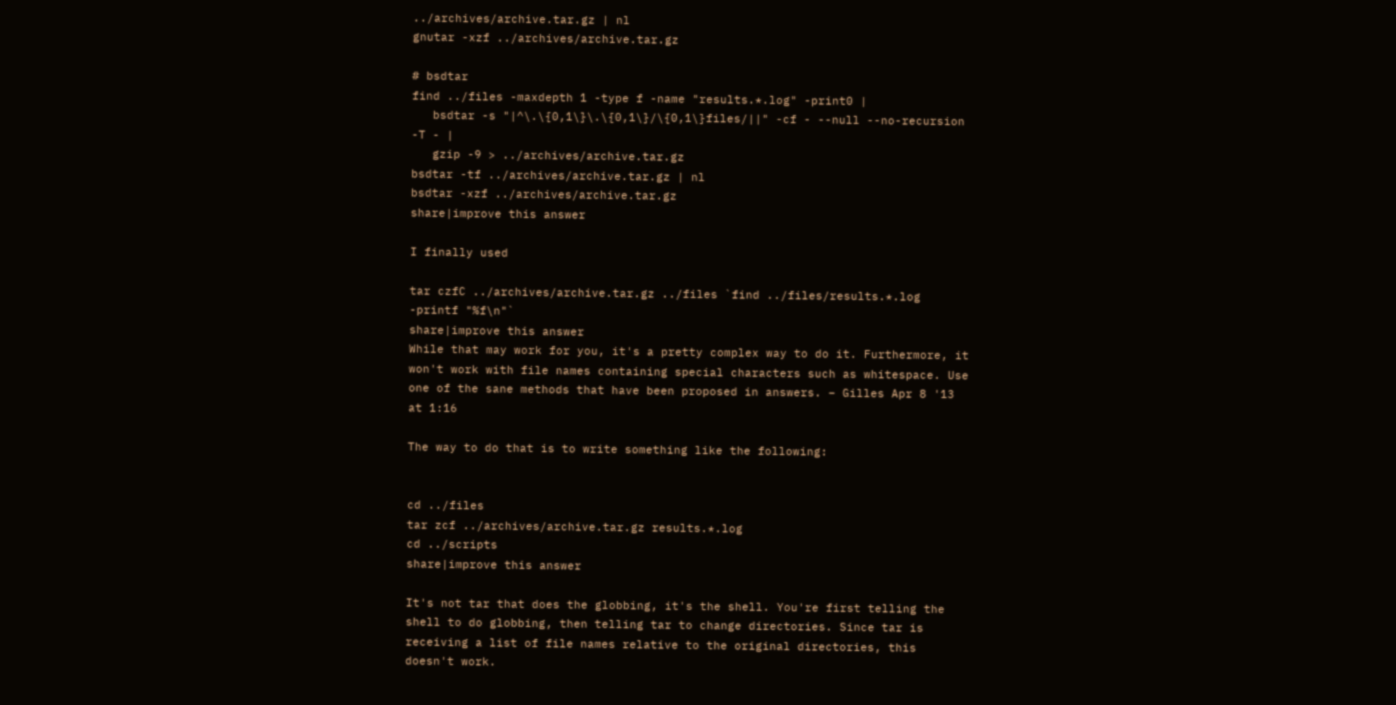../archives/archive.tar.gz | nl
gnutar -xzf ../archives/archive.tar.gz

# bsdtar
find ../files -maxdepth 1 -type f -name "results.*.log" -print0 |
   bsdtar -s "|^\.\{0,1\}\.\{0,1\}/\{0,1\}files/||" -cf - --null --no-recursion -T - |
   gzip -9 > ../archives/archive.tar.gz
bsdtar -tf ../archives/archive.tar.gz | nl
bsdtar -xzf ../archives/archive.tar.gz
share|improve this answer

I finally used

tar czfC ../archives/archive.tar.gz ../files `find ../files/results.*.log -printf "%f\n"`
share|improve this answer
While that may work for you, it's a pretty complex way to do it. Furthermore, it won't work with file names containing special characters such as whitespace. Use one of the sane methods that have been proposed in answers. – Gilles Apr 8 '13 at 1:16

The way to do that is to write something like the following:


cd ../files
tar zcf ../archives/archive.tar.gz results.*.log
cd ../scripts
share|improve this answer

It's not tar that does the globbing, it's the shell. You're first telling the shell to do globbing, then telling tar to change directories. Since tar is receiving a list of file names relative to the original directories, this doesn't work.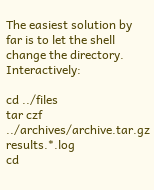The easiest solution by far is to let the shell change the directory. Interactively:

cd ../files
tar czf ../archives/archive.tar.gz  results.*.log
cd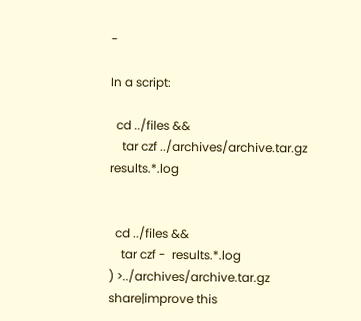-

In a script:

  cd ../files &&
    tar czf ../archives/archive.tar.gz  results.*.log


  cd ../files &&
    tar czf -  results.*.log
) >../archives/archive.tar.gz
share|improve this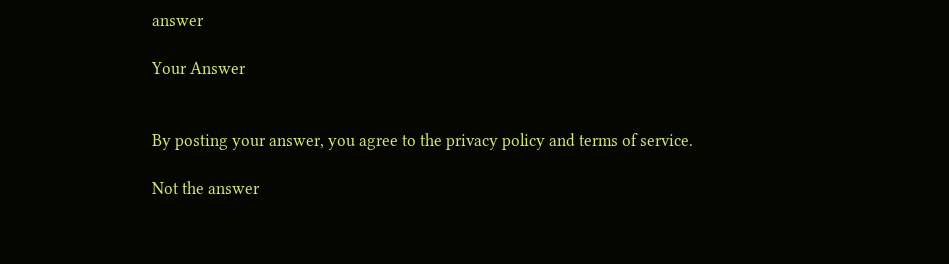answer

Your Answer


By posting your answer, you agree to the privacy policy and terms of service.

Not the answer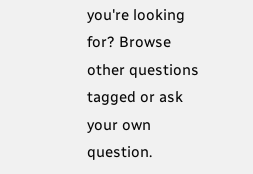you're looking for? Browse other questions tagged or ask your own question.